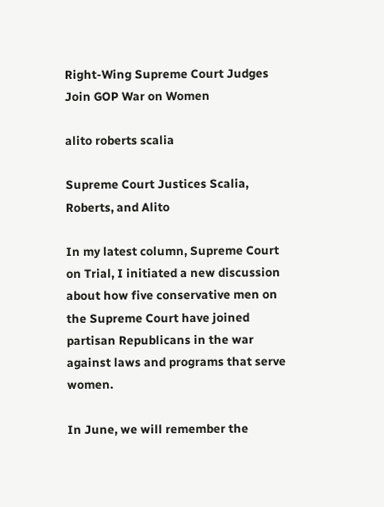Right-Wing Supreme Court Judges Join GOP War on Women

alito roberts scalia

Supreme Court Justices Scalia, Roberts, and Alito

In my latest column, Supreme Court on Trial, I initiated a new discussion about how five conservative men on the Supreme Court have joined partisan Republicans in the war against laws and programs that serve women.

In June, we will remember the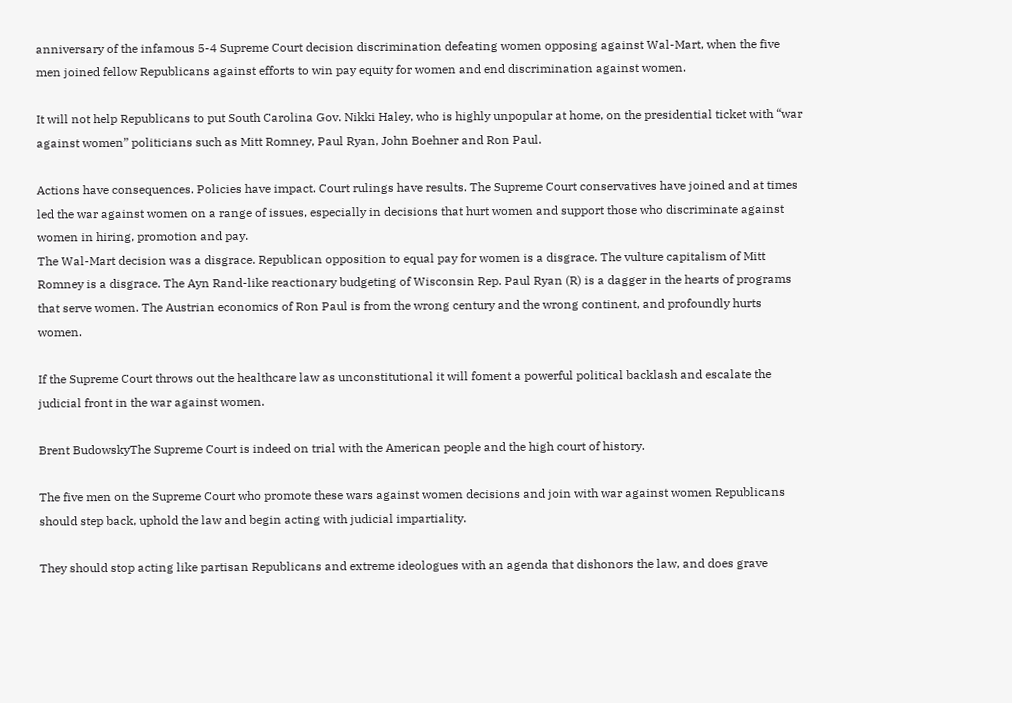anniversary of the infamous 5-4 Supreme Court decision discrimination defeating women opposing against Wal-Mart, when the five men joined fellow Republicans against efforts to win pay equity for women and end discrimination against women.

It will not help Republicans to put South Carolina Gov. Nikki Haley, who is highly unpopular at home, on the presidential ticket with “war against women” politicians such as Mitt Romney, Paul Ryan, John Boehner and Ron Paul.

Actions have consequences. Policies have impact. Court rulings have results. The Supreme Court conservatives have joined and at times led the war against women on a range of issues, especially in decisions that hurt women and support those who discriminate against women in hiring, promotion and pay.
The Wal-Mart decision was a disgrace. Republican opposition to equal pay for women is a disgrace. The vulture capitalism of Mitt Romney is a disgrace. The Ayn Rand-like reactionary budgeting of Wisconsin Rep. Paul Ryan (R) is a dagger in the hearts of programs that serve women. The Austrian economics of Ron Paul is from the wrong century and the wrong continent, and profoundly hurts women.

If the Supreme Court throws out the healthcare law as unconstitutional it will foment a powerful political backlash and escalate the judicial front in the war against women.

Brent BudowskyThe Supreme Court is indeed on trial with the American people and the high court of history.

The five men on the Supreme Court who promote these wars against women decisions and join with war against women Republicans should step back, uphold the law and begin acting with judicial impartiality.

They should stop acting like partisan Republicans and extreme ideologues with an agenda that dishonors the law, and does grave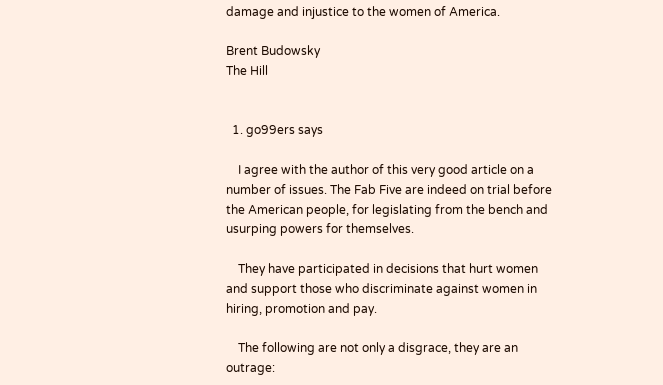damage and injustice to the women of America.

Brent Budowsky
The Hill


  1. go99ers says

    I agree with the author of this very good article on a number of issues. The Fab Five are indeed on trial before the American people, for legislating from the bench and usurping powers for themselves.

    They have participated in decisions that hurt women and support those who discriminate against women in hiring, promotion and pay.

    The following are not only a disgrace, they are an outrage: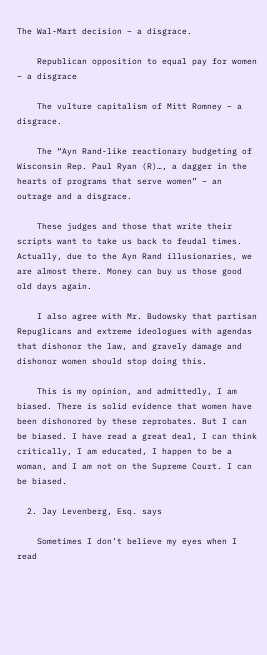The Wal-Mart decision – a disgrace.

    Republican opposition to equal pay for women – a disgrace

    The vulture capitalism of Mitt Romney – a disgrace.

    The “Ayn Rand-like reactionary budgeting of Wisconsin Rep. Paul Ryan (R)…, a dagger in the hearts of programs that serve women” – an outrage and a disgrace.

    These judges and those that write their scripts want to take us back to feudal times. Actually, due to the Ayn Rand illusionaries, we are almost there. Money can buy us those good old days again.

    I also agree with Mr. Budowsky that partisan Repuglicans and extreme ideologues with agendas that dishonor the law, and gravely damage and dishonor women should stop doing this.

    This is my opinion, and admittedly, I am biased. There is solid evidence that women have been dishonored by these reprobates. But I can be biased. I have read a great deal, I can think critically, I am educated, I happen to be a woman, and I am not on the Supreme Court. I can be biased.

  2. Jay Levenberg, Esq. says

    Sometimes I don’t believe my eyes when I read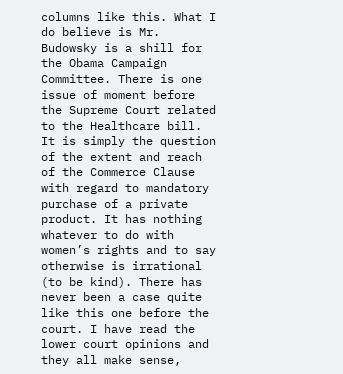columns like this. What I do believe is Mr. Budowsky is a shill for the Obama Campaign Committee. There is one issue of moment before the Supreme Court related to the Healthcare bill. It is simply the question of the extent and reach of the Commerce Clause with regard to mandatory purchase of a private product. It has nothing whatever to do with women’s rights and to say otherwise is irrational (to be kind). There has never been a case quite like this one before the court. I have read the lower court opinions and they all make sense,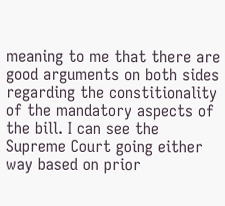meaning to me that there are good arguments on both sides regarding the constitionality of the mandatory aspects of the bill. I can see the Supreme Court going either way based on prior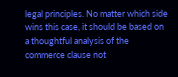legal principles. No matter which side wins this case, it should be based on a thoughtful analysis of the commerce clause not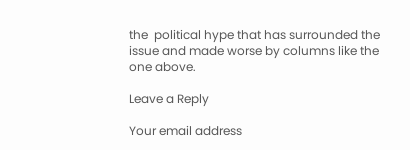the  political hype that has surrounded the issue and made worse by columns like the one above.

Leave a Reply

Your email address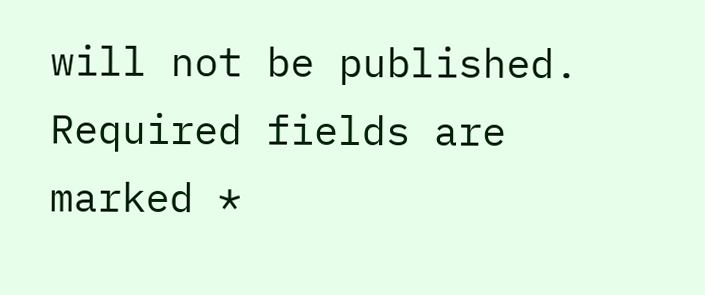will not be published. Required fields are marked *